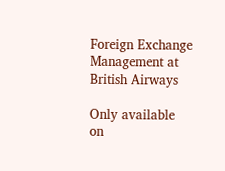Foreign Exchange Management at British Airways

Only available on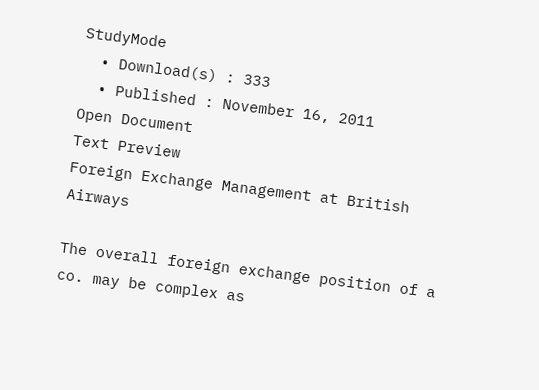StudyMode
  • Download(s) : 333
  • Published : November 16, 2011
Open Document
Text Preview
Foreign Exchange Management at British Airways

The overall foreign exchange position of a co. may be complex as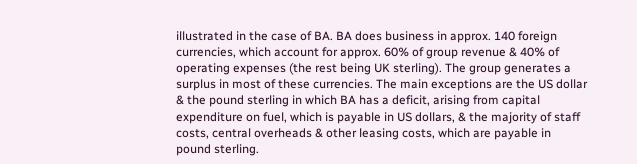illustrated in the case of BA. BA does business in approx. 140 foreign currencies, which account for approx. 60% of group revenue & 40% of operating expenses (the rest being UK sterling). The group generates a surplus in most of these currencies. The main exceptions are the US dollar & the pound sterling in which BA has a deficit, arising from capital expenditure on fuel, which is payable in US dollars, & the majority of staff costs, central overheads & other leasing costs, which are payable in pound sterling.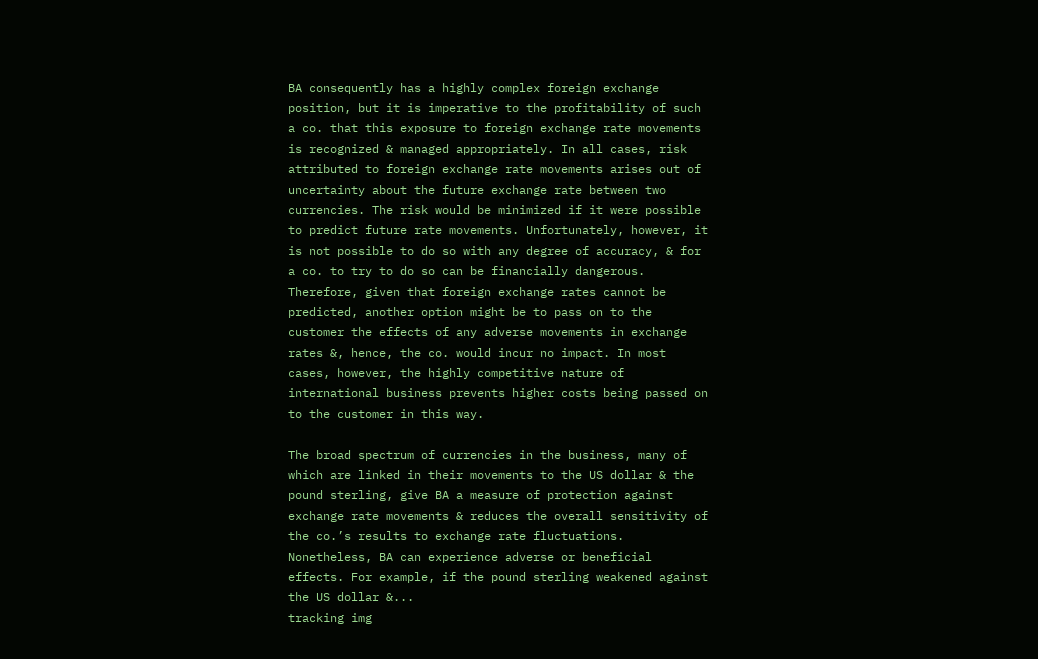BA consequently has a highly complex foreign exchange position, but it is imperative to the profitability of such a co. that this exposure to foreign exchange rate movements is recognized & managed appropriately. In all cases, risk attributed to foreign exchange rate movements arises out of uncertainty about the future exchange rate between two currencies. The risk would be minimized if it were possible to predict future rate movements. Unfortunately, however, it is not possible to do so with any degree of accuracy, & for a co. to try to do so can be financially dangerous. Therefore, given that foreign exchange rates cannot be predicted, another option might be to pass on to the customer the effects of any adverse movements in exchange rates &, hence, the co. would incur no impact. In most cases, however, the highly competitive nature of international business prevents higher costs being passed on to the customer in this way.

The broad spectrum of currencies in the business, many of which are linked in their movements to the US dollar & the pound sterling, give BA a measure of protection against exchange rate movements & reduces the overall sensitivity of the co.’s results to exchange rate fluctuations. Nonetheless, BA can experience adverse or beneficial effects. For example, if the pound sterling weakened against the US dollar &...
tracking img